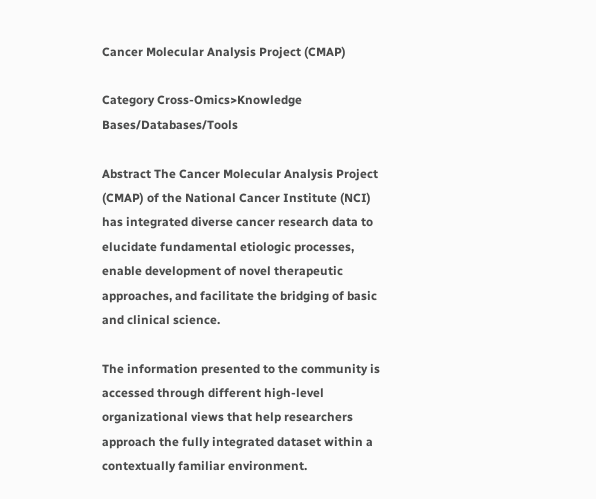Cancer Molecular Analysis Project (CMAP)

Category Cross-Omics>Knowledge Bases/Databases/Tools

Abstract The Cancer Molecular Analysis Project (CMAP) of the National Cancer Institute (NCI) has integrated diverse cancer research data to elucidate fundamental etiologic processes, enable development of novel therapeutic approaches, and facilitate the bridging of basic and clinical science.

The information presented to the community is accessed through different high-level organizational views that help researchers approach the fully integrated dataset within a contextually familiar environment.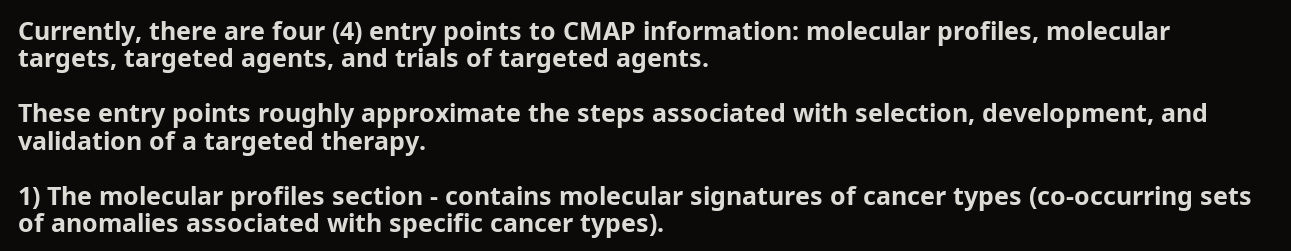Currently, there are four (4) entry points to CMAP information: molecular profiles, molecular targets, targeted agents, and trials of targeted agents.

These entry points roughly approximate the steps associated with selection, development, and validation of a targeted therapy.

1) The molecular profiles section - contains molecular signatures of cancer types (co-occurring sets of anomalies associated with specific cancer types).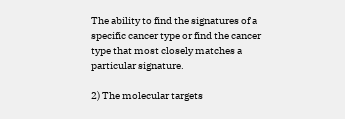The ability to find the signatures of a specific cancer type or find the cancer type that most closely matches a particular signature.

2) The molecular targets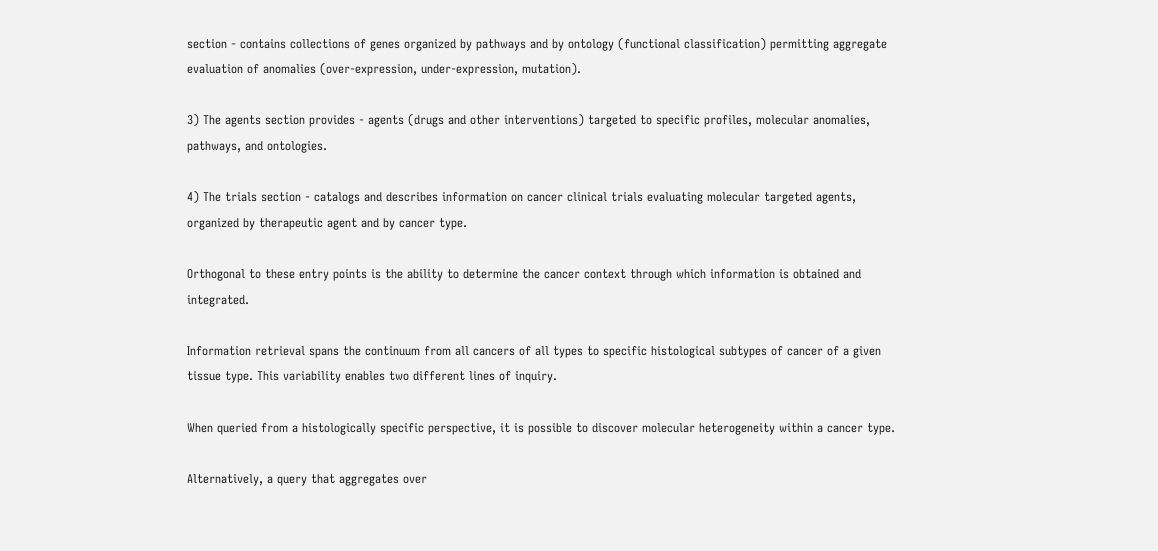section - contains collections of genes organized by pathways and by ontology (functional classification) permitting aggregate evaluation of anomalies (over-expression, under-expression, mutation).

3) The agents section provides - agents (drugs and other interventions) targeted to specific profiles, molecular anomalies, pathways, and ontologies.

4) The trials section - catalogs and describes information on cancer clinical trials evaluating molecular targeted agents, organized by therapeutic agent and by cancer type.

Orthogonal to these entry points is the ability to determine the cancer context through which information is obtained and integrated.

Information retrieval spans the continuum from all cancers of all types to specific histological subtypes of cancer of a given tissue type. This variability enables two different lines of inquiry.

When queried from a histologically specific perspective, it is possible to discover molecular heterogeneity within a cancer type.

Alternatively, a query that aggregates over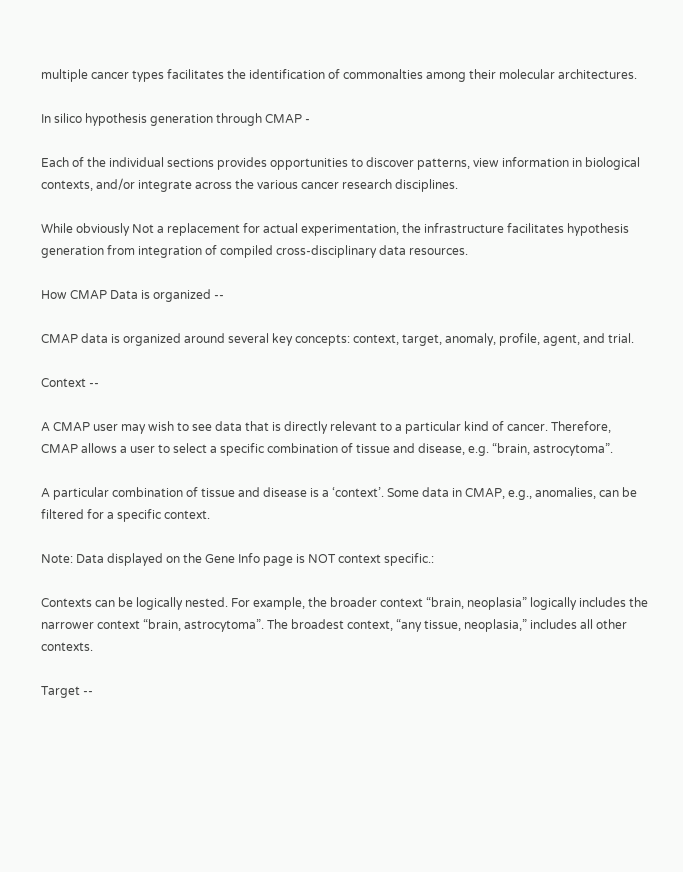multiple cancer types facilitates the identification of commonalties among their molecular architectures.

In silico hypothesis generation through CMAP -

Each of the individual sections provides opportunities to discover patterns, view information in biological contexts, and/or integrate across the various cancer research disciplines.

While obviously Not a replacement for actual experimentation, the infrastructure facilitates hypothesis generation from integration of compiled cross-disciplinary data resources.

How CMAP Data is organized --

CMAP data is organized around several key concepts: context, target, anomaly, profile, agent, and trial.

Context --

A CMAP user may wish to see data that is directly relevant to a particular kind of cancer. Therefore, CMAP allows a user to select a specific combination of tissue and disease, e.g. “brain, astrocytoma”.

A particular combination of tissue and disease is a ‘context’. Some data in CMAP, e.g., anomalies, can be filtered for a specific context.

Note: Data displayed on the Gene Info page is NOT context specific.:

Contexts can be logically nested. For example, the broader context “brain, neoplasia” logically includes the narrower context “brain, astrocytoma”. The broadest context, “any tissue, neoplasia,” includes all other contexts.

Target --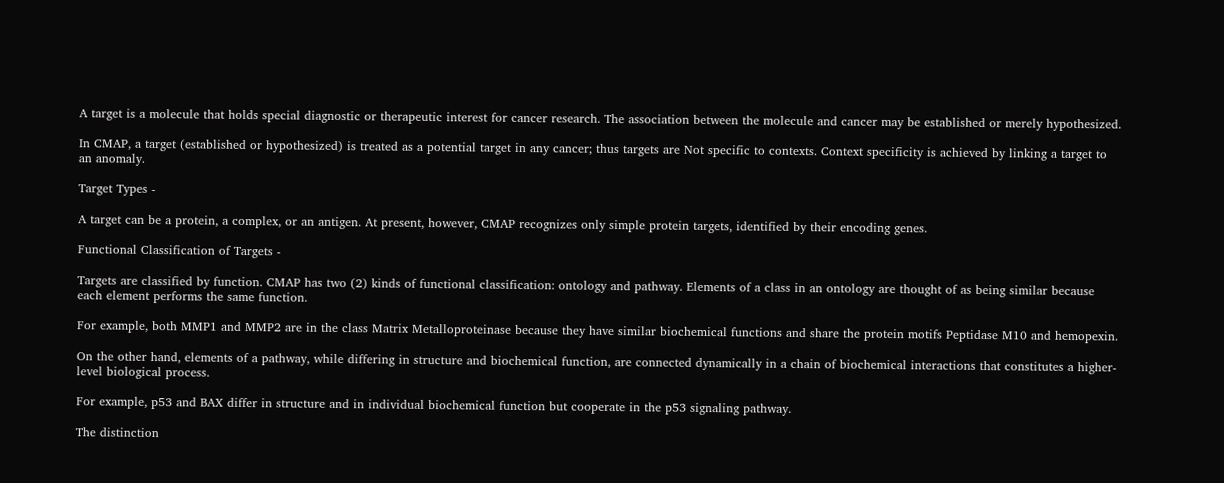A target is a molecule that holds special diagnostic or therapeutic interest for cancer research. The association between the molecule and cancer may be established or merely hypothesized.

In CMAP, a target (established or hypothesized) is treated as a potential target in any cancer; thus targets are Not specific to contexts. Context specificity is achieved by linking a target to an anomaly.

Target Types -

A target can be a protein, a complex, or an antigen. At present, however, CMAP recognizes only simple protein targets, identified by their encoding genes.

Functional Classification of Targets -

Targets are classified by function. CMAP has two (2) kinds of functional classification: ontology and pathway. Elements of a class in an ontology are thought of as being similar because each element performs the same function.

For example, both MMP1 and MMP2 are in the class Matrix Metalloproteinase because they have similar biochemical functions and share the protein motifs Peptidase M10 and hemopexin.

On the other hand, elements of a pathway, while differing in structure and biochemical function, are connected dynamically in a chain of biochemical interactions that constitutes a higher-level biological process.

For example, p53 and BAX differ in structure and in individual biochemical function but cooperate in the p53 signaling pathway.

The distinction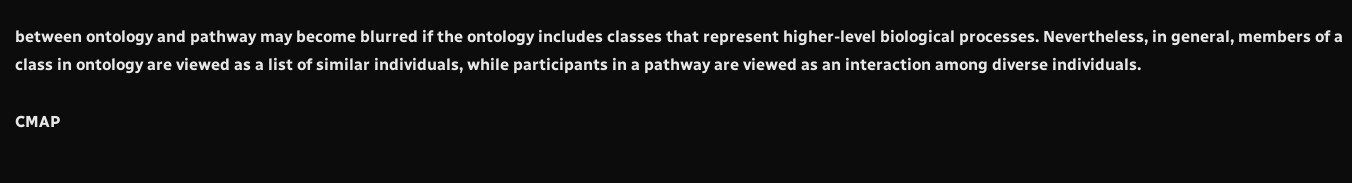between ontology and pathway may become blurred if the ontology includes classes that represent higher-level biological processes. Nevertheless, in general, members of a class in ontology are viewed as a list of similar individuals, while participants in a pathway are viewed as an interaction among diverse individuals.

CMAP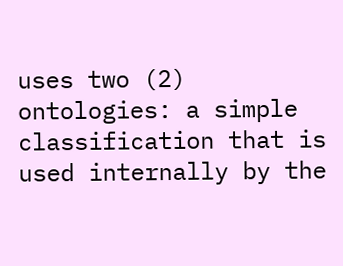uses two (2) ontologies: a simple classification that is used internally by the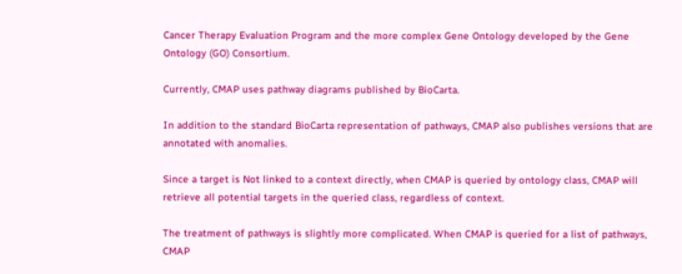Cancer Therapy Evaluation Program and the more complex Gene Ontology developed by the Gene Ontology (GO) Consortium.

Currently, CMAP uses pathway diagrams published by BioCarta.

In addition to the standard BioCarta representation of pathways, CMAP also publishes versions that are annotated with anomalies.

Since a target is Not linked to a context directly, when CMAP is queried by ontology class, CMAP will retrieve all potential targets in the queried class, regardless of context.

The treatment of pathways is slightly more complicated. When CMAP is queried for a list of pathways, CMAP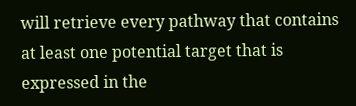will retrieve every pathway that contains at least one potential target that is expressed in the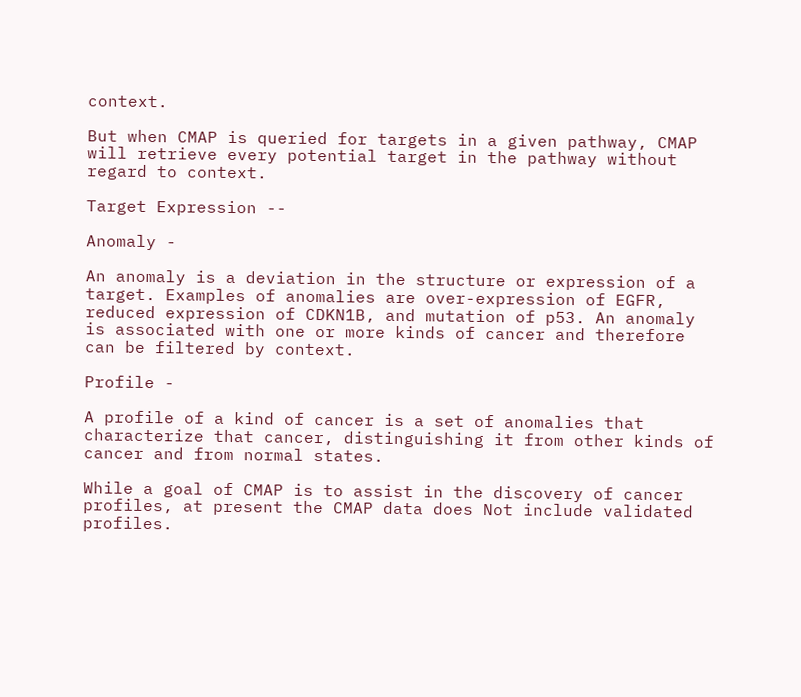context.

But when CMAP is queried for targets in a given pathway, CMAP will retrieve every potential target in the pathway without regard to context.

Target Expression --

Anomaly -

An anomaly is a deviation in the structure or expression of a target. Examples of anomalies are over-expression of EGFR, reduced expression of CDKN1B, and mutation of p53. An anomaly is associated with one or more kinds of cancer and therefore can be filtered by context.

Profile -

A profile of a kind of cancer is a set of anomalies that characterize that cancer, distinguishing it from other kinds of cancer and from normal states.

While a goal of CMAP is to assist in the discovery of cancer profiles, at present the CMAP data does Not include validated profiles.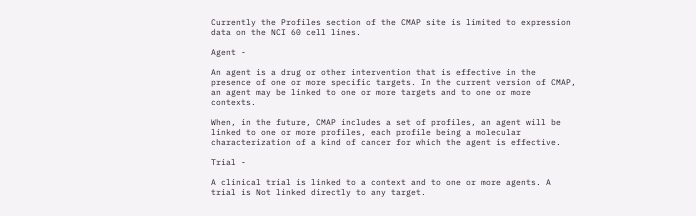Currently the Profiles section of the CMAP site is limited to expression data on the NCI 60 cell lines.

Agent -

An agent is a drug or other intervention that is effective in the presence of one or more specific targets. In the current version of CMAP, an agent may be linked to one or more targets and to one or more contexts.

When, in the future, CMAP includes a set of profiles, an agent will be linked to one or more profiles, each profile being a molecular characterization of a kind of cancer for which the agent is effective.

Trial -

A clinical trial is linked to a context and to one or more agents. A trial is Not linked directly to any target.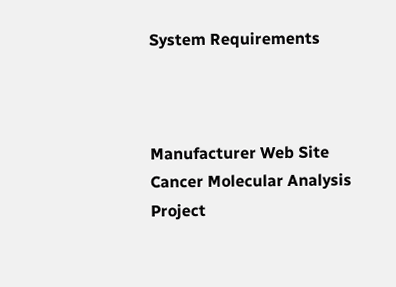System Requirements



Manufacturer Web Site Cancer Molecular Analysis Project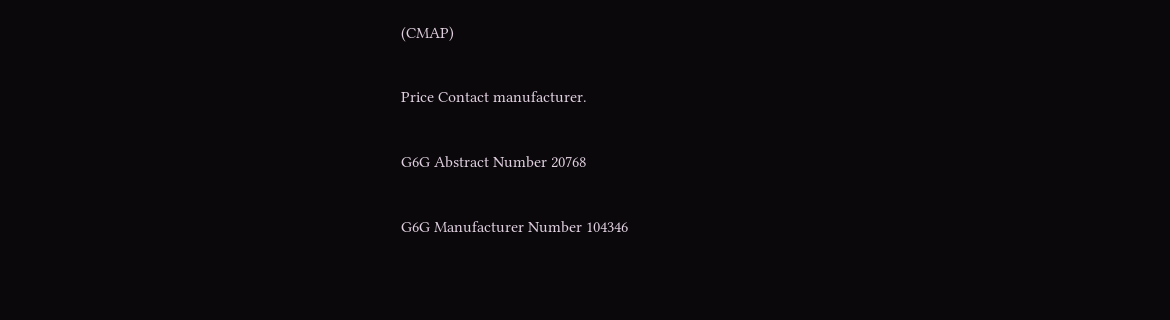(CMAP)

Price Contact manufacturer.

G6G Abstract Number 20768

G6G Manufacturer Number 104346